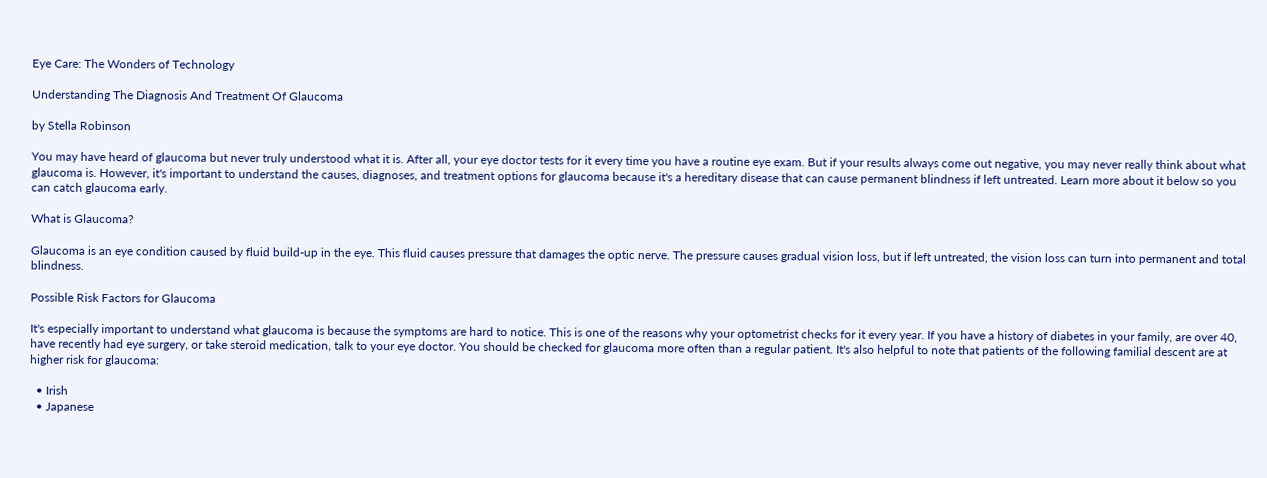Eye Care: The Wonders of Technology

Understanding The Diagnosis And Treatment Of Glaucoma

by Stella Robinson

You may have heard of glaucoma but never truly understood what it is. After all, your eye doctor tests for it every time you have a routine eye exam. But if your results always come out negative, you may never really think about what glaucoma is. However, it's important to understand the causes, diagnoses, and treatment options for glaucoma because it's a hereditary disease that can cause permanent blindness if left untreated. Learn more about it below so you can catch glaucoma early.

What is Glaucoma?

Glaucoma is an eye condition caused by fluid build-up in the eye. This fluid causes pressure that damages the optic nerve. The pressure causes gradual vision loss, but if left untreated, the vision loss can turn into permanent and total blindness.

Possible Risk Factors for Glaucoma

It's especially important to understand what glaucoma is because the symptoms are hard to notice. This is one of the reasons why your optometrist checks for it every year. If you have a history of diabetes in your family, are over 40, have recently had eye surgery, or take steroid medication, talk to your eye doctor. You should be checked for glaucoma more often than a regular patient. It's also helpful to note that patients of the following familial descent are at higher risk for glaucoma:

  • Irish
  • Japanese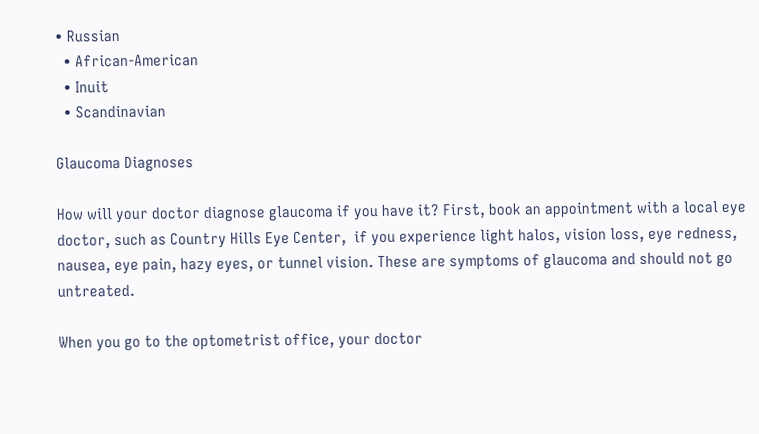• Russian
  • African-American
  • Inuit
  • Scandinavian

Glaucoma Diagnoses

How will your doctor diagnose glaucoma if you have it? First, book an appointment with a local eye doctor, such as Country Hills Eye Center,  if you experience light halos, vision loss, eye redness, nausea, eye pain, hazy eyes, or tunnel vision. These are symptoms of glaucoma and should not go untreated.

When you go to the optometrist office, your doctor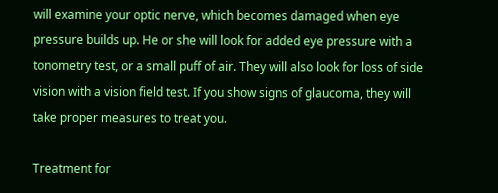will examine your optic nerve, which becomes damaged when eye pressure builds up. He or she will look for added eye pressure with a tonometry test, or a small puff of air. They will also look for loss of side vision with a vision field test. If you show signs of glaucoma, they will take proper measures to treat you.

Treatment for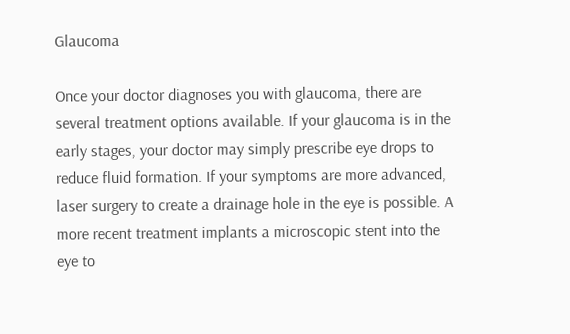Glaucoma

Once your doctor diagnoses you with glaucoma, there are several treatment options available. If your glaucoma is in the early stages, your doctor may simply prescribe eye drops to reduce fluid formation. If your symptoms are more advanced, laser surgery to create a drainage hole in the eye is possible. A more recent treatment implants a microscopic stent into the eye to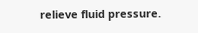relieve fluid pressure.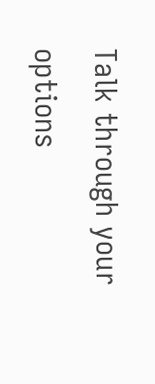Talk through your options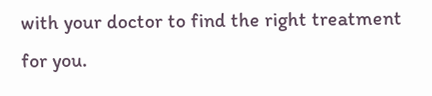with your doctor to find the right treatment for you.